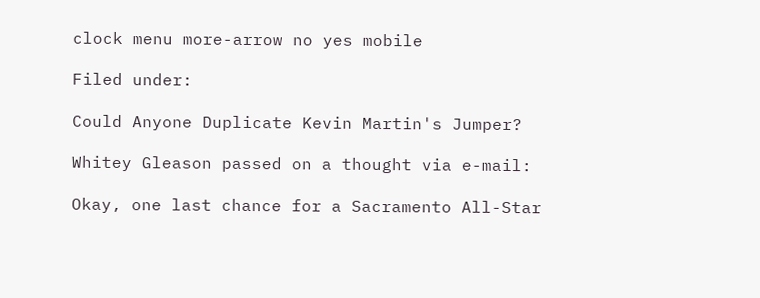clock menu more-arrow no yes mobile

Filed under:

Could Anyone Duplicate Kevin Martin's Jumper?

Whitey Gleason passed on a thought via e-mail:

Okay, one last chance for a Sacramento All-Star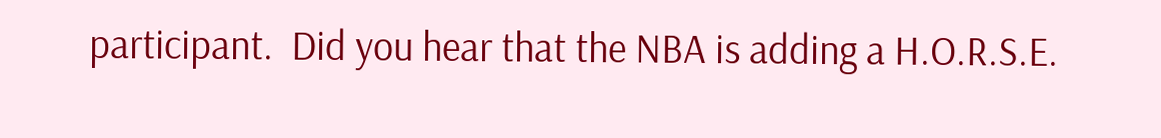participant.  Did you hear that the NBA is adding a H.O.R.S.E.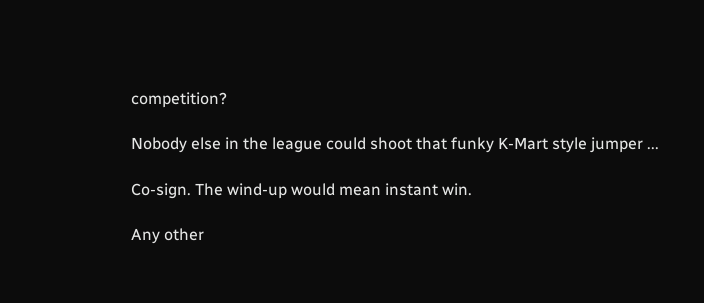competition?

Nobody else in the league could shoot that funky K-Mart style jumper ...

Co-sign. The wind-up would mean instant win.

Any other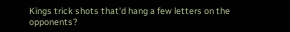Kings trick shots that'd hang a few letters on the opponents?